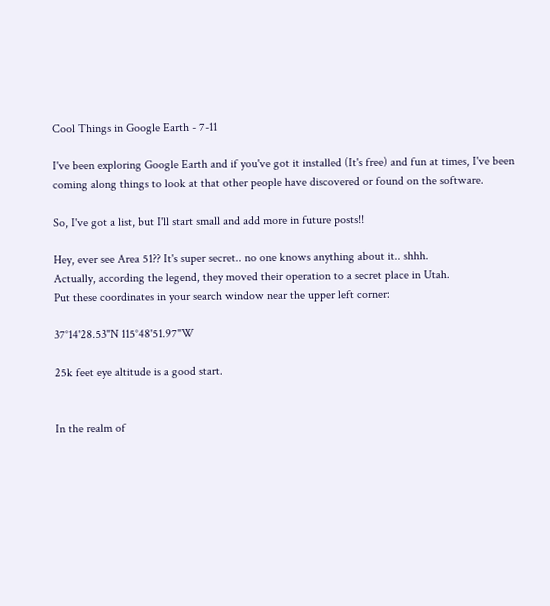Cool Things in Google Earth - 7-11

I've been exploring Google Earth and if you've got it installed (It's free) and fun at times, I've been coming along things to look at that other people have discovered or found on the software.

So, I've got a list, but I'll start small and add more in future posts!!

Hey, ever see Area 51?? It's super secret.. no one knows anything about it.. shhh.
Actually, according the legend, they moved their operation to a secret place in Utah.
Put these coordinates in your search window near the upper left corner:

37°14'28.53"N 115°48'51.97"W

25k feet eye altitude is a good start.


In the realm of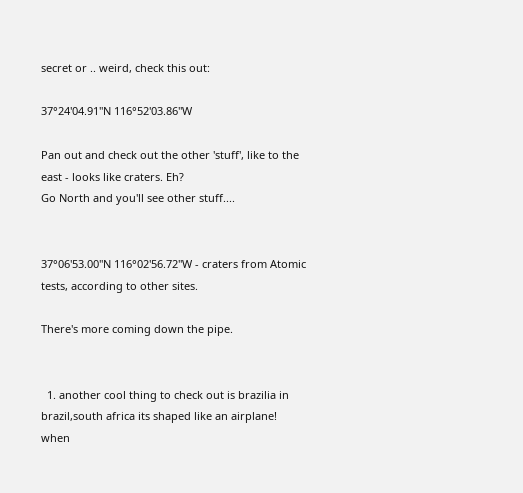secret or .. weird, check this out:

37°24'04.91"N 116°52'03.86"W

Pan out and check out the other 'stuff', like to the east - looks like craters. Eh?
Go North and you'll see other stuff....


37°06'53.00"N 116°02'56.72"W - craters from Atomic tests, according to other sites.

There's more coming down the pipe.


  1. another cool thing to check out is brazilia in brazil,south africa its shaped like an airplane! when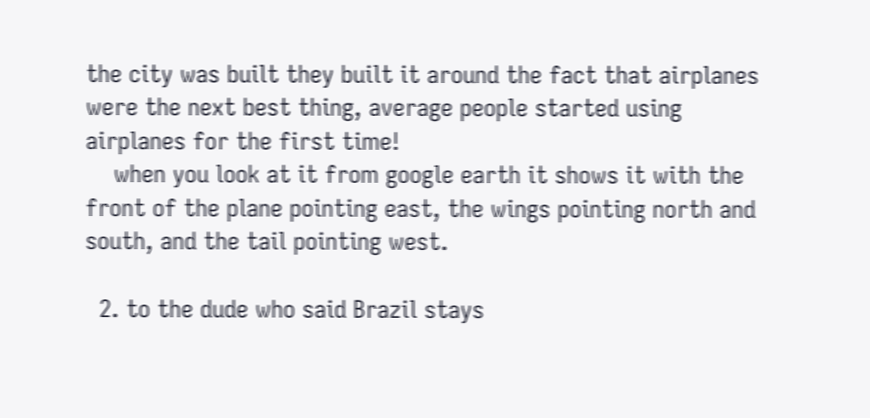the city was built they built it around the fact that airplanes were the next best thing, average people started using airplanes for the first time!
    when you look at it from google earth it shows it with the front of the plane pointing east, the wings pointing north and south, and the tail pointing west.

  2. to the dude who said Brazil stays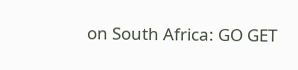on South Africa: GO GET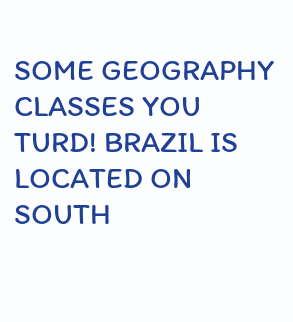SOME GEOGRAPHY CLASSES YOU TURD! BRAZIL IS LOCATED ON SOUTH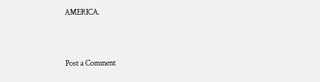AMERICA.


Post a Comment